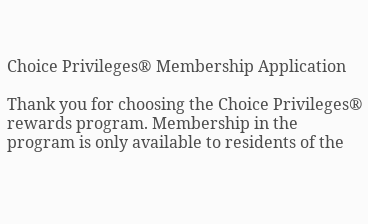Choice Privileges® Membership Application

Thank you for choosing the Choice Privileges® rewards program. Membership in the program is only available to residents of the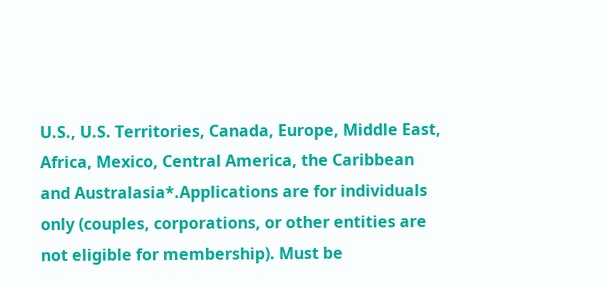U.S., U.S. Territories, Canada, Europe, Middle East, Africa, Mexico, Central America, the Caribbean and Australasia*.Applications are for individuals only (couples, corporations, or other entities are not eligible for membership). Must be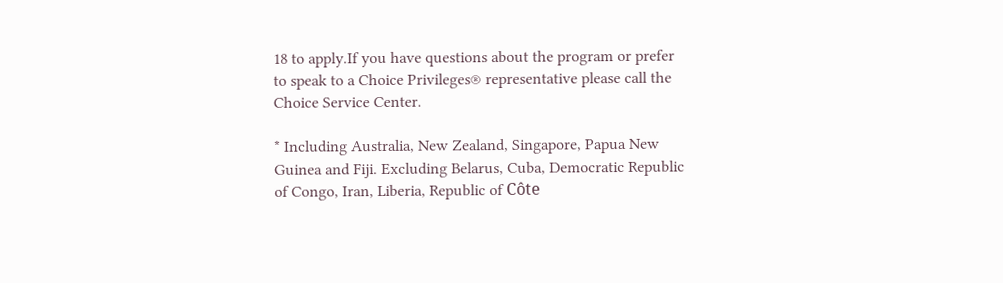18 to apply.If you have questions about the program or prefer to speak to a Choice Privileges® representative please call the Choice Service Center.

* Including Australia, New Zealand, Singapore, Papua New Guinea and Fiji. Excluding Belarus, Cuba, Democratic Republic of Congo, Iran, Liberia, Republic of Côte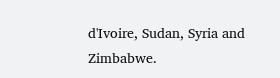d'Ivoire, Sudan, Syria and Zimbabwe.